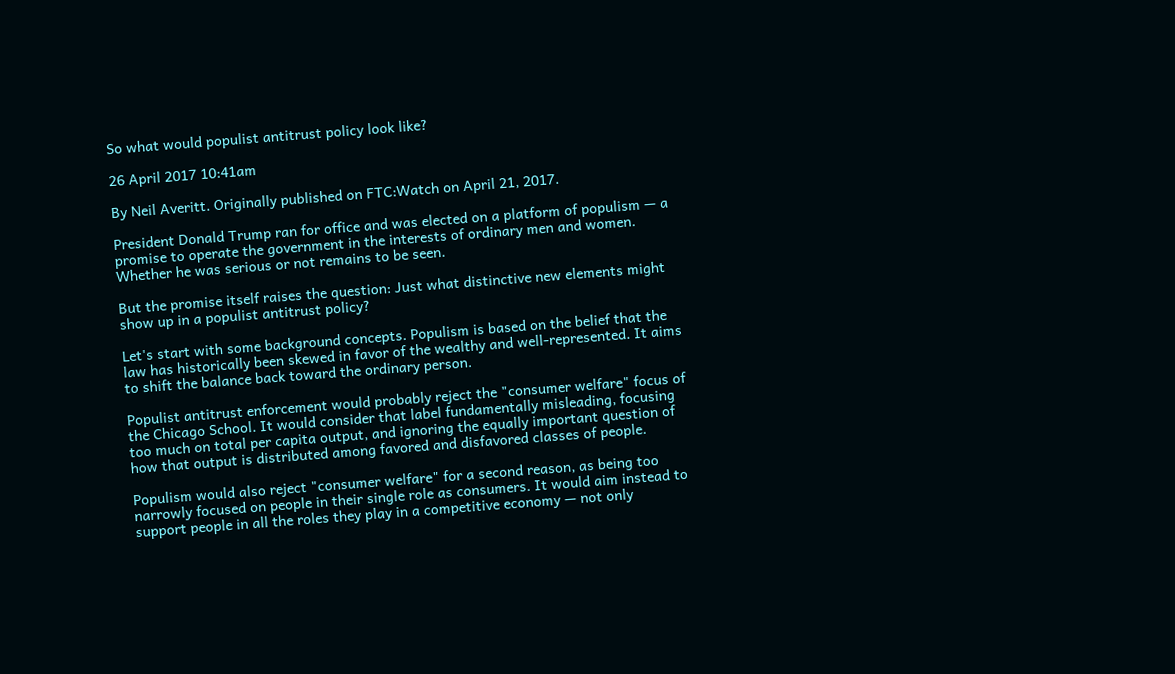So what would populist antitrust policy look like?

26 April 2017 10:41am

By Neil Averitt. Originally published on FTC:Watch on April 21, 2017.

President Donald Trump ran for office and was elected on a platform of populism — a promise to operate the government in the interests of ordinary men and women. Whether he was serious or not remains to be seen.

But the promise itself raises the question: Just what distinctive new elements might show up in a populist antitrust policy?

Let's start with some background concepts. Populism is based on the belief that the law has historically been skewed in favor of the wealthy and well-represented. It aims to shift the balance back toward the ordinary person.

Populist antitrust enforcement would probably reject the "consumer welfare" focus of the Chicago School. It would consider that label fundamentally misleading, focusing too much on total per capita output, and ignoring the equally important question of how that output is distributed among favored and disfavored classes of people.

Populism would also reject "consumer welfare" for a second reason, as being too narrowly focused on people in their single role as consumers. It would aim instead to support people in all the roles they play in a competitive economy — not only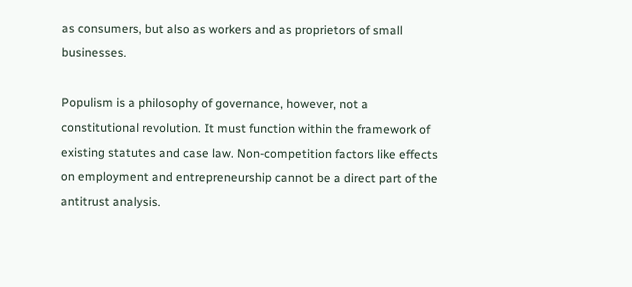as consumers, but also as workers and as proprietors of small businesses.

Populism is a philosophy of governance, however, not a constitutional revolution. It must function within the framework of existing statutes and case law. Non-competition factors like effects on employment and entrepreneurship cannot be a direct part of the antitrust analysis.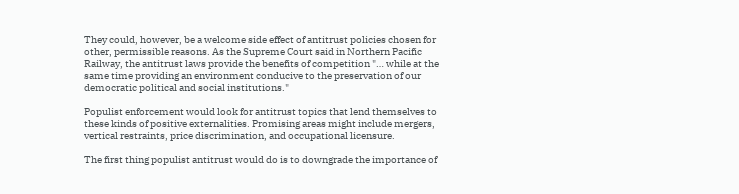They could, however, be a welcome side effect of antitrust policies chosen for other, permissible reasons. As the Supreme Court said in Northern Pacific Railway, the antitrust laws provide the benefits of competition "… while at the same time providing an environment conducive to the preservation of our democratic political and social institutions."

Populist enforcement would look for antitrust topics that lend themselves to these kinds of positive externalities. Promising areas might include mergers, vertical restraints, price discrimination, and occupational licensure.

The first thing populist antitrust would do is to downgrade the importance of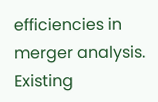efficiencies in merger analysis. Existing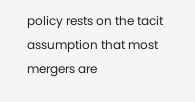policy rests on the tacit assumption that most mergers are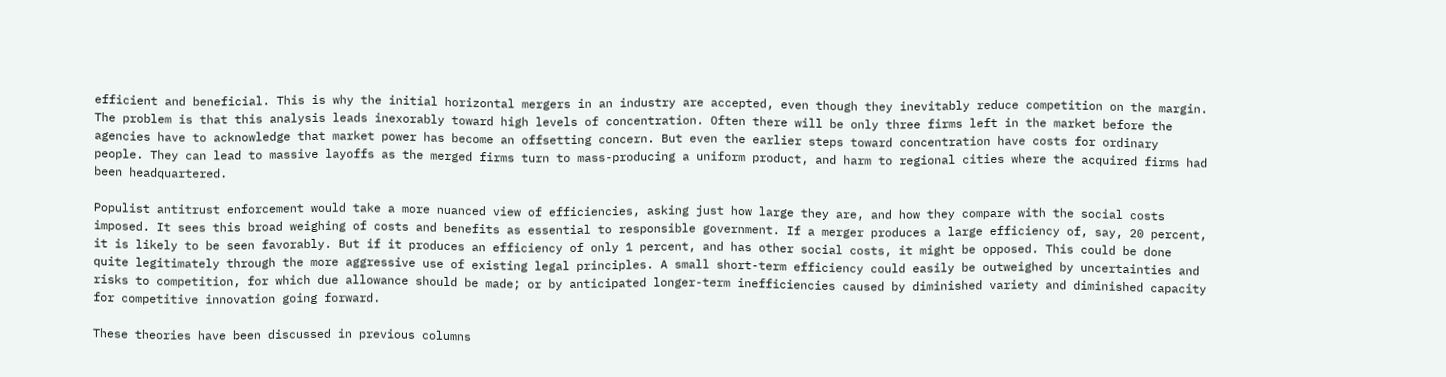efficient and beneficial. This is why the initial horizontal mergers in an industry are accepted, even though they inevitably reduce competition on the margin. The problem is that this analysis leads inexorably toward high levels of concentration. Often there will be only three firms left in the market before the agencies have to acknowledge that market power has become an offsetting concern. But even the earlier steps toward concentration have costs for ordinary people. They can lead to massive layoffs as the merged firms turn to mass-producing a uniform product, and harm to regional cities where the acquired firms had been headquartered.

Populist antitrust enforcement would take a more nuanced view of efficiencies, asking just how large they are, and how they compare with the social costs imposed. It sees this broad weighing of costs and benefits as essential to responsible government. If a merger produces a large efficiency of, say, 20 percent, it is likely to be seen favorably. But if it produces an efficiency of only 1 percent, and has other social costs, it might be opposed. This could be done quite legitimately through the more aggressive use of existing legal principles. A small short-term efficiency could easily be outweighed by uncertainties and risks to competition, for which due allowance should be made; or by anticipated longer-term inefficiencies caused by diminished variety and diminished capacity for competitive innovation going forward.

These theories have been discussed in previous columns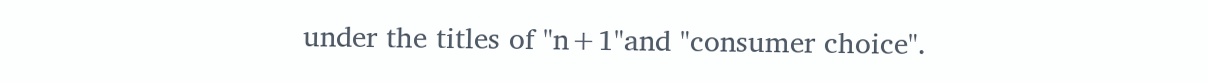under the titles of "n+1"and "consumer choice".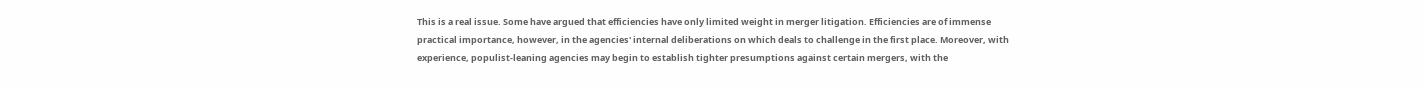This is a real issue. Some have argued that efficiencies have only limited weight in merger litigation. Efficiencies are of immense practical importance, however, in the agencies' internal deliberations on which deals to challenge in the first place. Moreover, with experience, populist-leaning agencies may begin to establish tighter presumptions against certain mergers, with the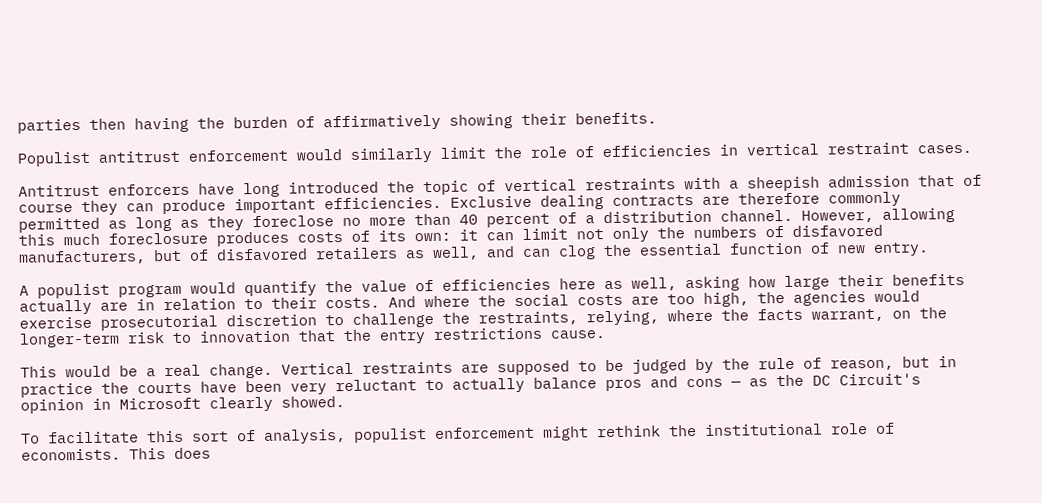parties then having the burden of affirmatively showing their benefits.

Populist antitrust enforcement would similarly limit the role of efficiencies in vertical restraint cases.

Antitrust enforcers have long introduced the topic of vertical restraints with a sheepish admission that of course they can produce important efficiencies. Exclusive dealing contracts are therefore commonly permitted as long as they foreclose no more than 40 percent of a distribution channel. However, allowing this much foreclosure produces costs of its own: it can limit not only the numbers of disfavored manufacturers, but of disfavored retailers as well, and can clog the essential function of new entry.

A populist program would quantify the value of efficiencies here as well, asking how large their benefits actually are in relation to their costs. And where the social costs are too high, the agencies would exercise prosecutorial discretion to challenge the restraints, relying, where the facts warrant, on the longer-term risk to innovation that the entry restrictions cause.

This would be a real change. Vertical restraints are supposed to be judged by the rule of reason, but in practice the courts have been very reluctant to actually balance pros and cons — as the DC Circuit's opinion in Microsoft clearly showed.

To facilitate this sort of analysis, populist enforcement might rethink the institutional role of economists. This does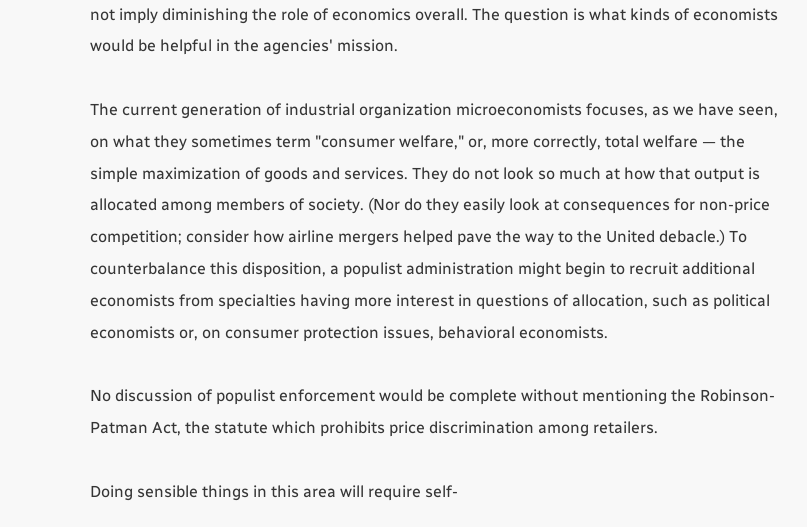not imply diminishing the role of economics overall. The question is what kinds of economists would be helpful in the agencies' mission.

The current generation of industrial organization microeconomists focuses, as we have seen, on what they sometimes term "consumer welfare," or, more correctly, total welfare — the simple maximization of goods and services. They do not look so much at how that output is allocated among members of society. (Nor do they easily look at consequences for non-price competition; consider how airline mergers helped pave the way to the United debacle.) To counterbalance this disposition, a populist administration might begin to recruit additional economists from specialties having more interest in questions of allocation, such as political economists or, on consumer protection issues, behavioral economists.

No discussion of populist enforcement would be complete without mentioning the Robinson-Patman Act, the statute which prohibits price discrimination among retailers.

Doing sensible things in this area will require self-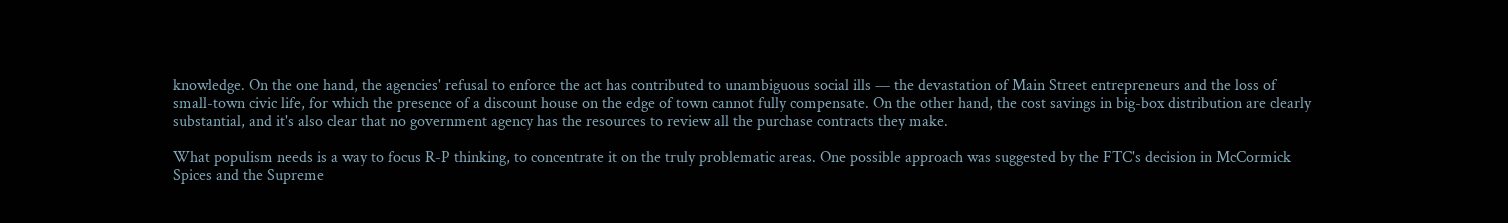knowledge. On the one hand, the agencies' refusal to enforce the act has contributed to unambiguous social ills — the devastation of Main Street entrepreneurs and the loss of small-town civic life, for which the presence of a discount house on the edge of town cannot fully compensate. On the other hand, the cost savings in big-box distribution are clearly substantial, and it's also clear that no government agency has the resources to review all the purchase contracts they make.

What populism needs is a way to focus R-P thinking, to concentrate it on the truly problematic areas. One possible approach was suggested by the FTC's decision in McCormick Spices and the Supreme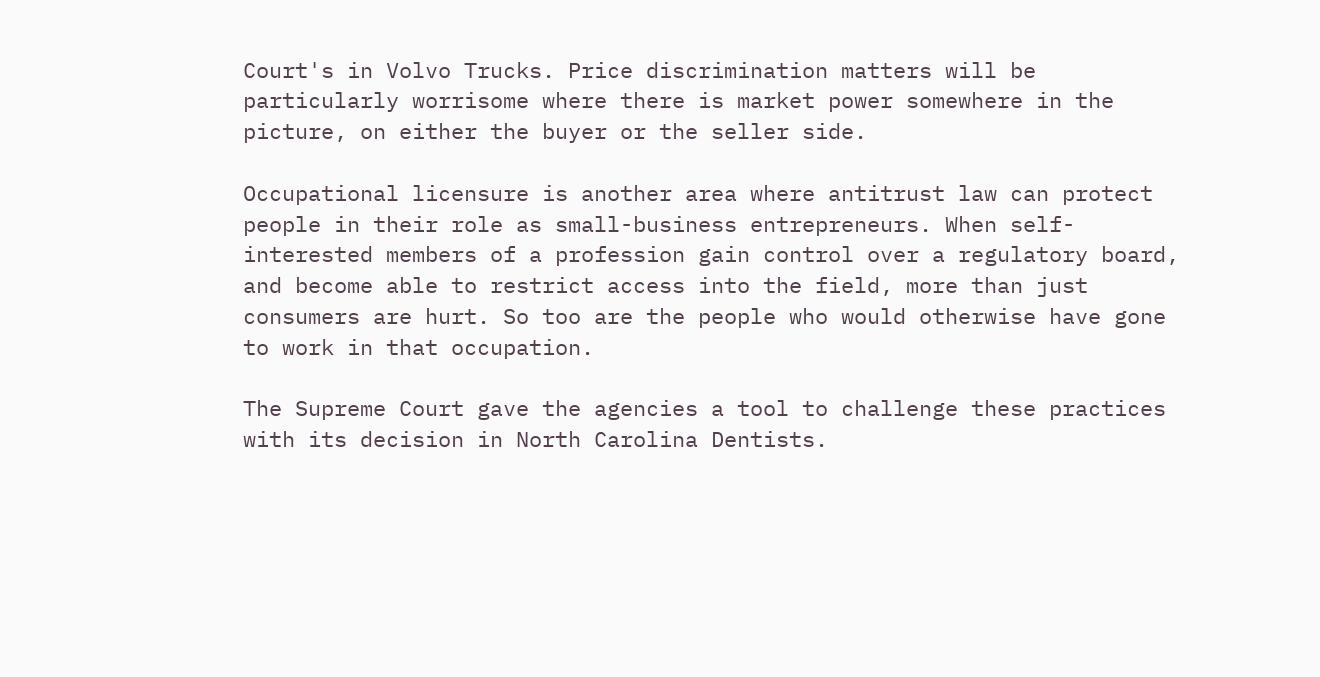Court's in Volvo Trucks. Price discrimination matters will be particularly worrisome where there is market power somewhere in the picture, on either the buyer or the seller side.

Occupational licensure is another area where antitrust law can protect people in their role as small-business entrepreneurs. When self-interested members of a profession gain control over a regulatory board, and become able to restrict access into the field, more than just consumers are hurt. So too are the people who would otherwise have gone to work in that occupation.

The Supreme Court gave the agencies a tool to challenge these practices with its decision in North Carolina Dentists.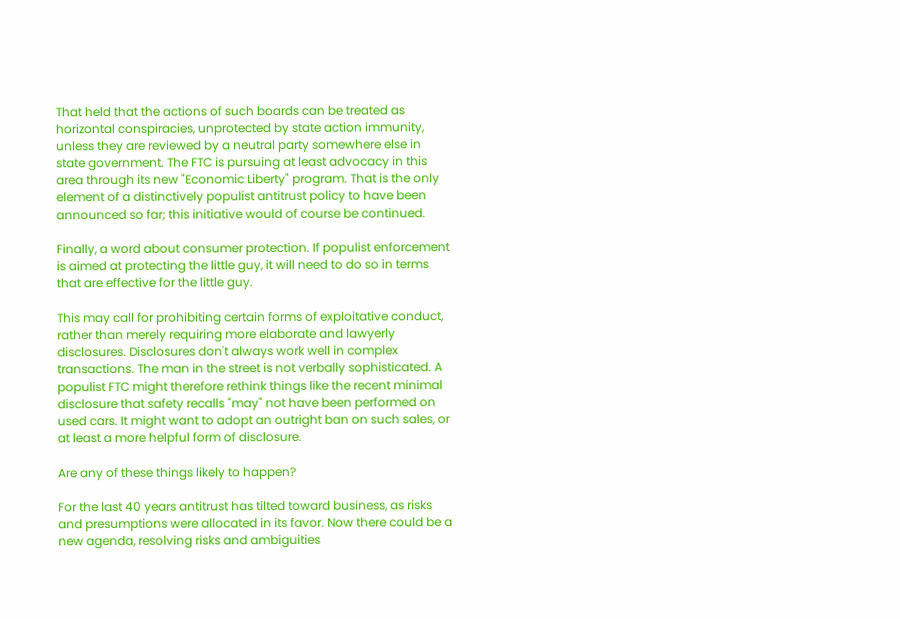That held that the actions of such boards can be treated as horizontal conspiracies, unprotected by state action immunity, unless they are reviewed by a neutral party somewhere else in state government. The FTC is pursuing at least advocacy in this area through its new "Economic Liberty" program. That is the only element of a distinctively populist antitrust policy to have been announced so far; this initiative would of course be continued.

Finally, a word about consumer protection. If populist enforcement is aimed at protecting the little guy, it will need to do so in terms that are effective for the little guy.

This may call for prohibiting certain forms of exploitative conduct, rather than merely requiring more elaborate and lawyerly disclosures. Disclosures don't always work well in complex transactions. The man in the street is not verbally sophisticated. A populist FTC might therefore rethink things like the recent minimal disclosure that safety recalls "may" not have been performed on used cars. It might want to adopt an outright ban on such sales, or at least a more helpful form of disclosure.

Are any of these things likely to happen?

For the last 40 years antitrust has tilted toward business, as risks and presumptions were allocated in its favor. Now there could be a new agenda, resolving risks and ambiguities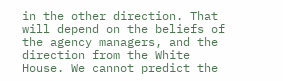in the other direction. That will depend on the beliefs of the agency managers, and the direction from the White House. We cannot predict the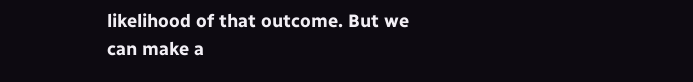likelihood of that outcome. But we can make a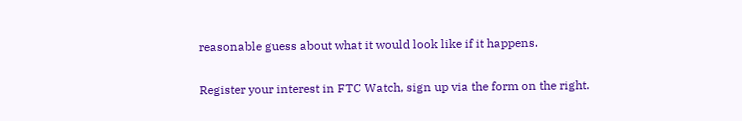reasonable guess about what it would look like if it happens.

Register your interest in FTC Watch, sign up via the form on the right.